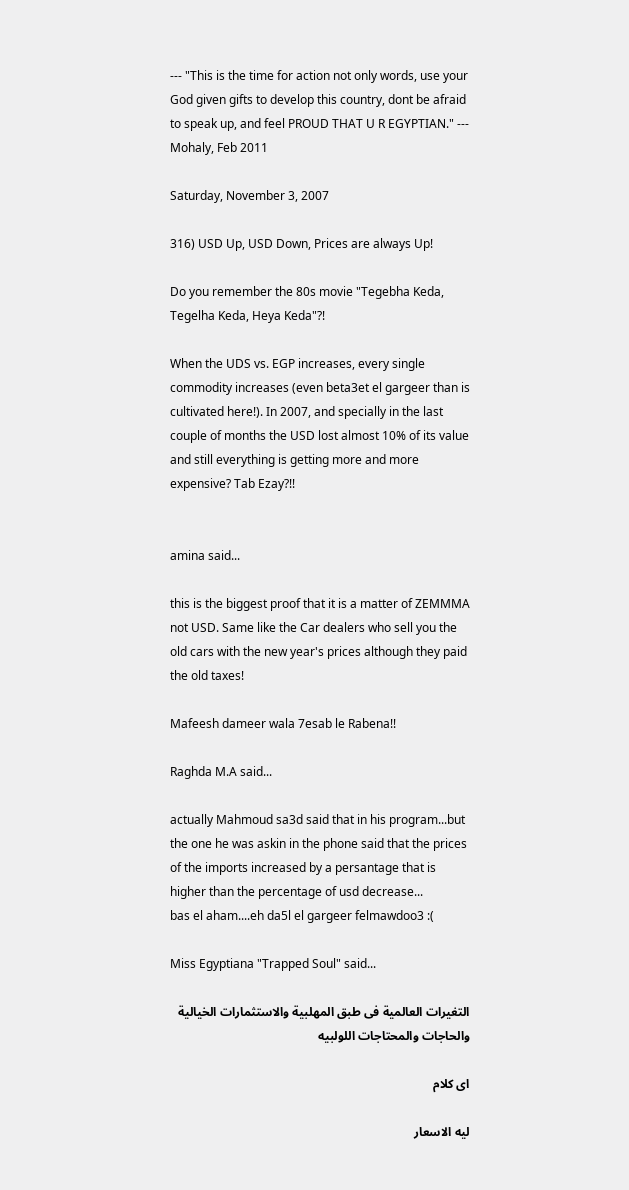--- "This is the time for action not only words, use your God given gifts to develop this country, dont be afraid to speak up, and feel PROUD THAT U R EGYPTIAN." --- Mohaly, Feb 2011

Saturday, November 3, 2007

316) USD Up, USD Down, Prices are always Up!

Do you remember the 80s movie "Tegebha Keda, Tegelha Keda, Heya Keda"?!

When the UDS vs. EGP increases, every single commodity increases (even beta3et el gargeer than is cultivated here!). In 2007, and specially in the last couple of months the USD lost almost 10% of its value and still everything is getting more and more expensive? Tab Ezay?!!


amina said...

this is the biggest proof that it is a matter of ZEMMMA not USD. Same like the Car dealers who sell you the old cars with the new year's prices although they paid the old taxes!

Mafeesh dameer wala 7esab le Rabena!!

Raghda M.A said...

actually Mahmoud sa3d said that in his program...but the one he was askin in the phone said that the prices of the imports increased by a persantage that is higher than the percentage of usd decrease...
bas el aham....eh da5l el gargeer felmawdoo3 :(

Miss Egyptiana "Trapped Soul" said...

التغيرات العالمية فى طبق المهلبية والاستثمارات الخيالية والحاجات والمحتاجات اللولبيه

اى كلام

ليه الاسعار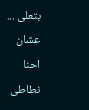بتعلى ... عشان احنا نطاطى